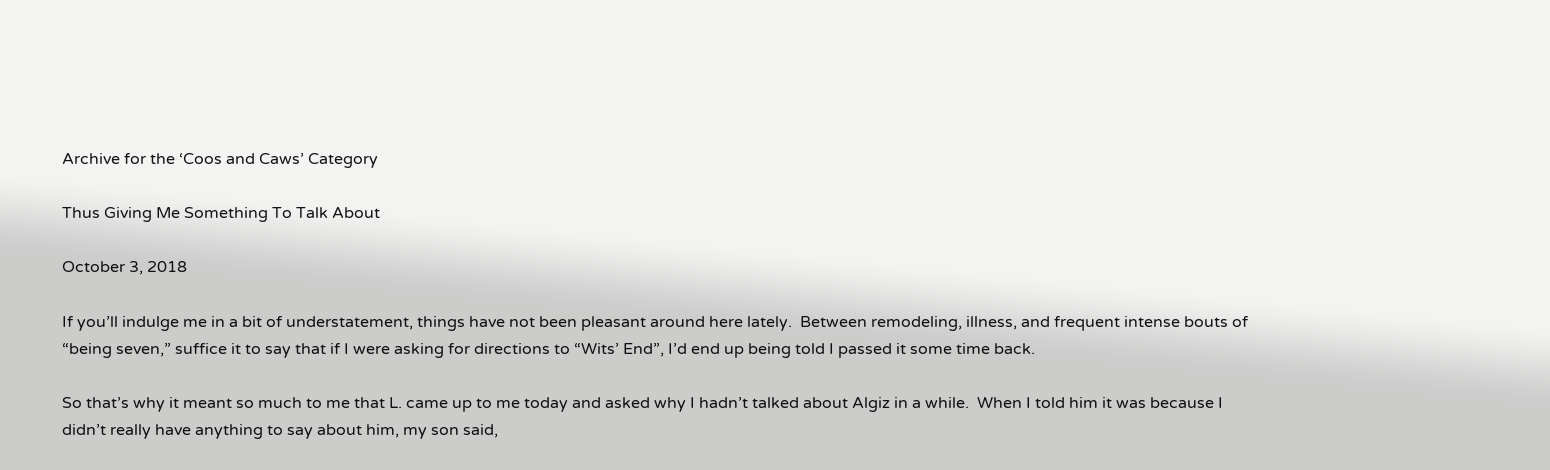Archive for the ‘Coos and Caws’ Category

Thus Giving Me Something To Talk About

October 3, 2018

If you’ll indulge me in a bit of understatement, things have not been pleasant around here lately.  Between remodeling, illness, and frequent intense bouts of “being seven,” suffice it to say that if I were asking for directions to “Wits’ End”, I’d end up being told I passed it some time back.

So that’s why it meant so much to me that L. came up to me today and asked why I hadn’t talked about Algiz in a while.  When I told him it was because I didn’t really have anything to say about him, my son said,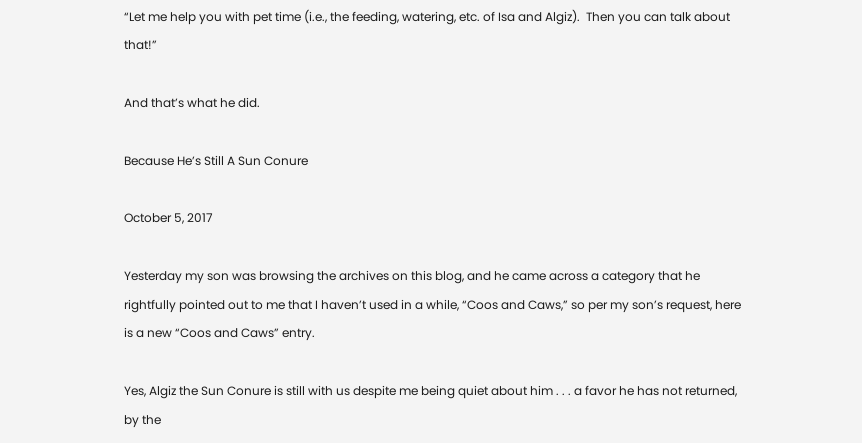“Let me help you with pet time (i.e., the feeding, watering, etc. of Isa and Algiz).  Then you can talk about that!”

And that’s what he did.

Because He’s Still A Sun Conure

October 5, 2017

Yesterday my son was browsing the archives on this blog, and he came across a category that he rightfully pointed out to me that I haven’t used in a while, “Coos and Caws,” so per my son’s request, here is a new “Coos and Caws” entry.

Yes, Algiz the Sun Conure is still with us despite me being quiet about him . . . a favor he has not returned, by the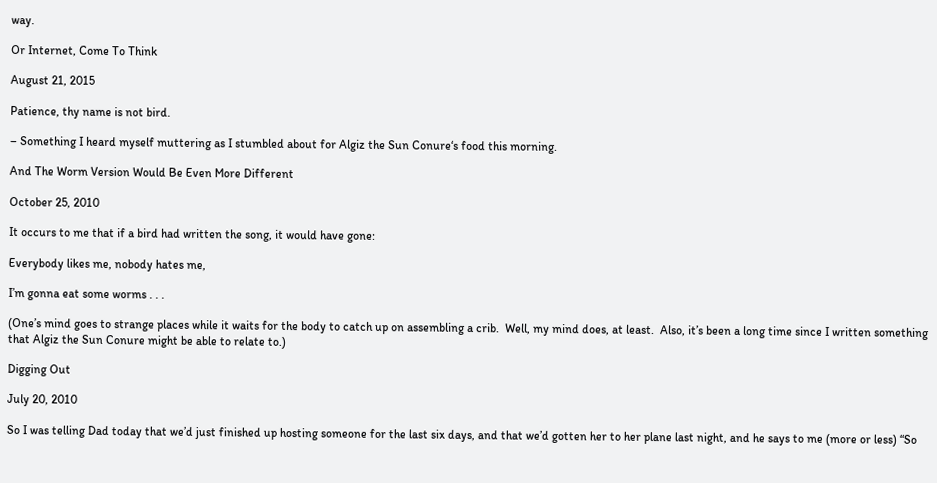way.

Or Internet, Come To Think

August 21, 2015

Patience, thy name is not bird.

– Something I heard myself muttering as I stumbled about for Algiz the Sun Conure‘s food this morning.

And The Worm Version Would Be Even More Different

October 25, 2010

It occurs to me that if a bird had written the song, it would have gone:

Everybody likes me, nobody hates me,

I’m gonna eat some worms . . .

(One’s mind goes to strange places while it waits for the body to catch up on assembling a crib.  Well, my mind does, at least.  Also, it’s been a long time since I written something that Algiz the Sun Conure might be able to relate to.)

Digging Out

July 20, 2010

So I was telling Dad today that we’d just finished up hosting someone for the last six days, and that we’d gotten her to her plane last night, and he says to me (more or less) “So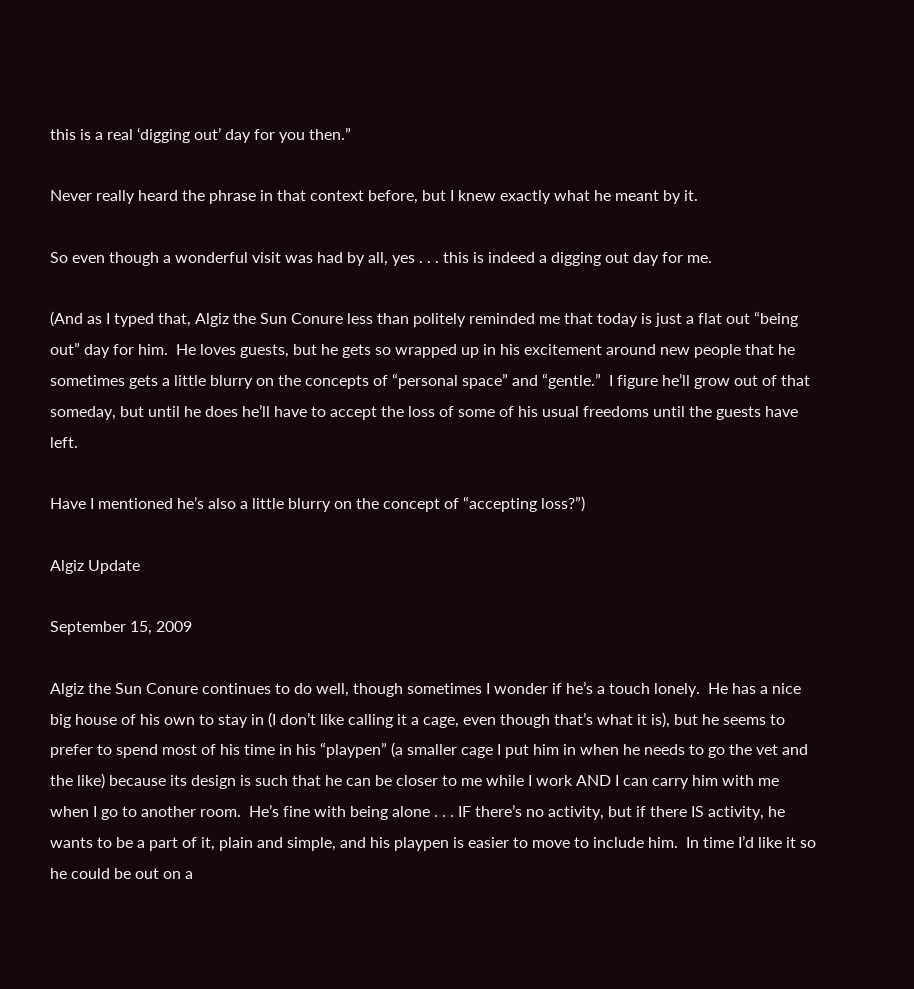this is a real ‘digging out’ day for you then.”

Never really heard the phrase in that context before, but I knew exactly what he meant by it.

So even though a wonderful visit was had by all, yes . . . this is indeed a digging out day for me.

(And as I typed that, Algiz the Sun Conure less than politely reminded me that today is just a flat out “being out” day for him.  He loves guests, but he gets so wrapped up in his excitement around new people that he sometimes gets a little blurry on the concepts of “personal space” and “gentle.”  I figure he’ll grow out of that someday, but until he does he’ll have to accept the loss of some of his usual freedoms until the guests have left.

Have I mentioned he’s also a little blurry on the concept of “accepting loss?”)

Algiz Update

September 15, 2009

Algiz the Sun Conure continues to do well, though sometimes I wonder if he’s a touch lonely.  He has a nice big house of his own to stay in (I don’t like calling it a cage, even though that’s what it is), but he seems to prefer to spend most of his time in his “playpen” (a smaller cage I put him in when he needs to go the vet and the like) because its design is such that he can be closer to me while I work AND I can carry him with me when I go to another room.  He’s fine with being alone . . . IF there’s no activity, but if there IS activity, he wants to be a part of it, plain and simple, and his playpen is easier to move to include him.  In time I’d like it so he could be out on a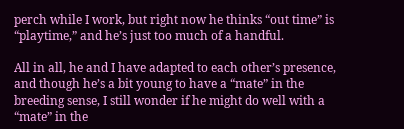perch while I work, but right now he thinks “out time” is “playtime,” and he’s just too much of a handful.

All in all, he and I have adapted to each other’s presence, and though he’s a bit young to have a “mate” in the breeding sense, I still wonder if he might do well with a “mate” in the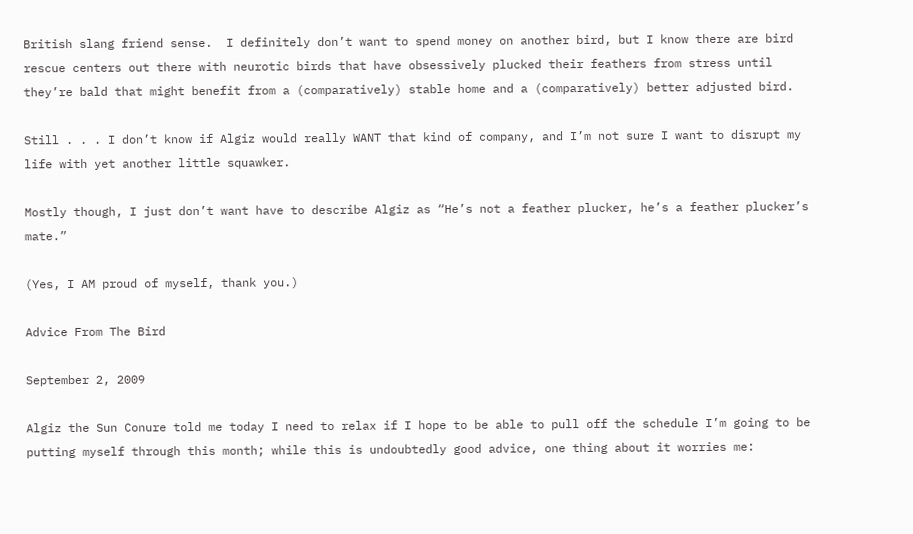British slang friend sense.  I definitely don’t want to spend money on another bird, but I know there are bird rescue centers out there with neurotic birds that have obsessively plucked their feathers from stress until they’re bald that might benefit from a (comparatively) stable home and a (comparatively) better adjusted bird.

Still . . . I don’t know if Algiz would really WANT that kind of company, and I’m not sure I want to disrupt my life with yet another little squawker.

Mostly though, I just don’t want have to describe Algiz as “He’s not a feather plucker, he’s a feather plucker’s mate.”

(Yes, I AM proud of myself, thank you.)

Advice From The Bird

September 2, 2009

Algiz the Sun Conure told me today I need to relax if I hope to be able to pull off the schedule I’m going to be putting myself through this month; while this is undoubtedly good advice, one thing about it worries me: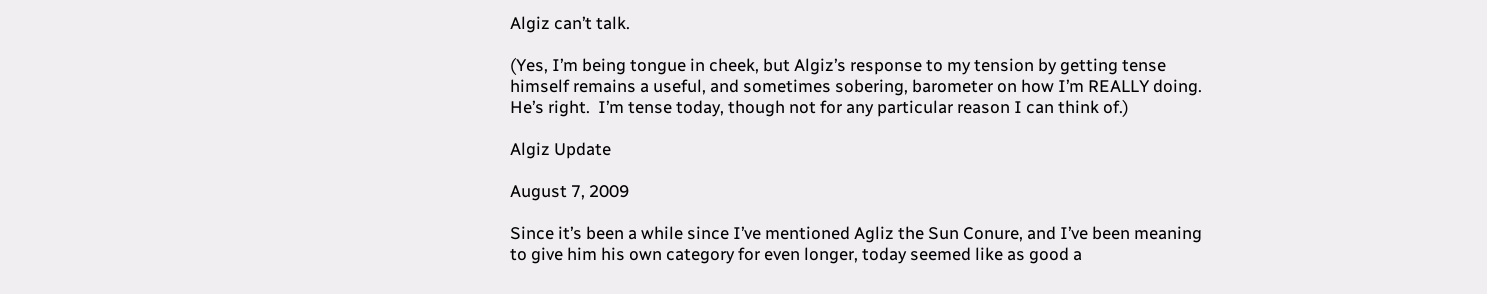Algiz can’t talk.

(Yes, I’m being tongue in cheek, but Algiz’s response to my tension by getting tense himself remains a useful, and sometimes sobering, barometer on how I’m REALLY doing.  He’s right.  I’m tense today, though not for any particular reason I can think of.)

Algiz Update

August 7, 2009

Since it’s been a while since I’ve mentioned Agliz the Sun Conure, and I’ve been meaning to give him his own category for even longer, today seemed like as good a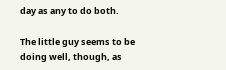day as any to do both.

The little guy seems to be doing well, though, as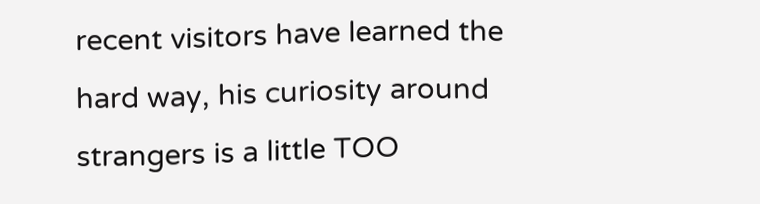recent visitors have learned the hard way, his curiosity around strangers is a little TOO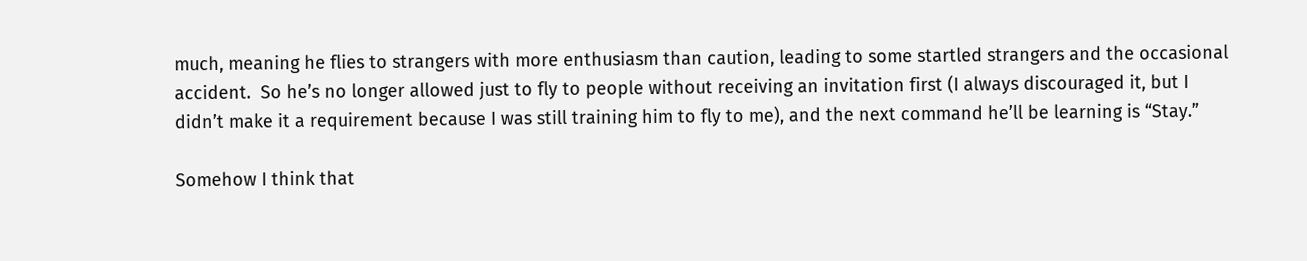much, meaning he flies to strangers with more enthusiasm than caution, leading to some startled strangers and the occasional accident.  So he’s no longer allowed just to fly to people without receiving an invitation first (I always discouraged it, but I didn’t make it a requirement because I was still training him to fly to me), and the next command he’ll be learning is “Stay.”

Somehow I think that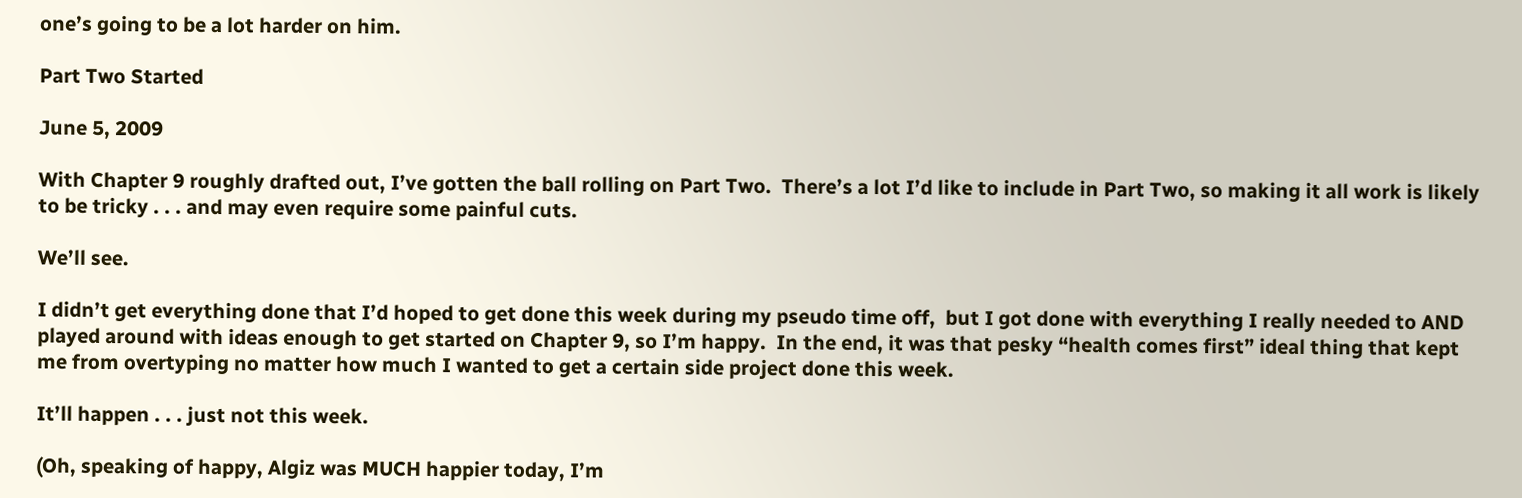one’s going to be a lot harder on him.

Part Two Started

June 5, 2009

With Chapter 9 roughly drafted out, I’ve gotten the ball rolling on Part Two.  There’s a lot I’d like to include in Part Two, so making it all work is likely to be tricky . . . and may even require some painful cuts.

We’ll see.

I didn’t get everything done that I’d hoped to get done this week during my pseudo time off,  but I got done with everything I really needed to AND played around with ideas enough to get started on Chapter 9, so I’m happy.  In the end, it was that pesky “health comes first” ideal thing that kept me from overtyping no matter how much I wanted to get a certain side project done this week.

It’ll happen . . . just not this week.

(Oh, speaking of happy, Algiz was MUCH happier today, I’m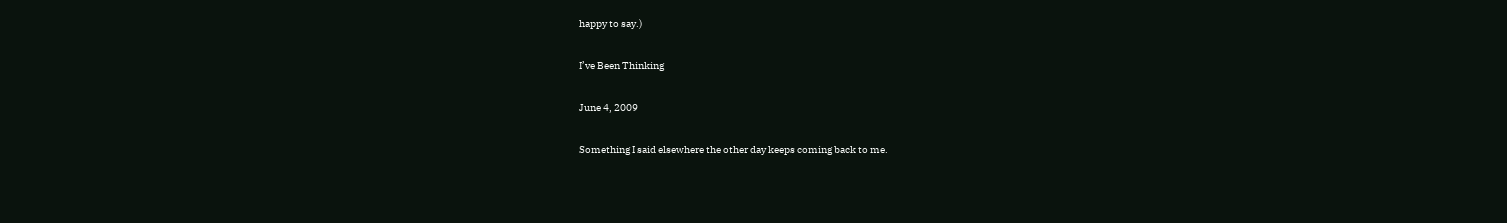happy to say.)

I’ve Been Thinking

June 4, 2009

Something I said elsewhere the other day keeps coming back to me.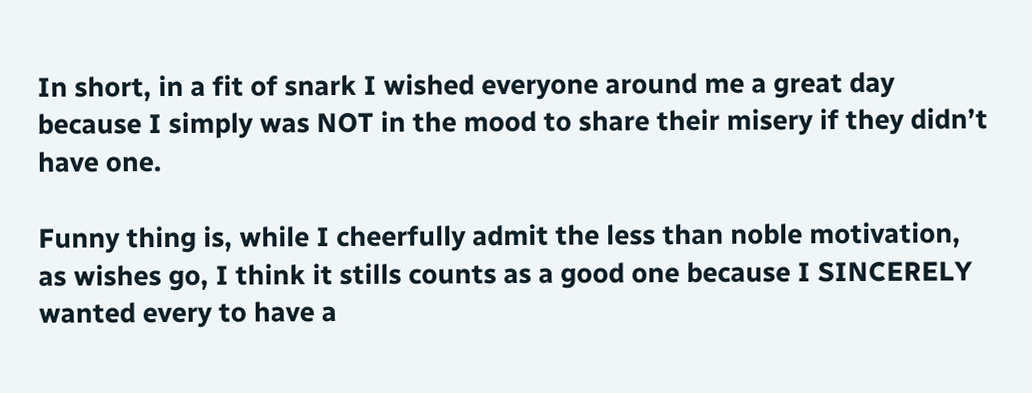In short, in a fit of snark I wished everyone around me a great day because I simply was NOT in the mood to share their misery if they didn’t have one.

Funny thing is, while I cheerfully admit the less than noble motivation, as wishes go, I think it stills counts as a good one because I SINCERELY wanted every to have a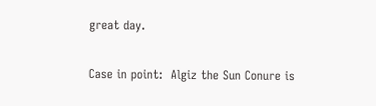great day.

Case in point:  Algiz the Sun Conure is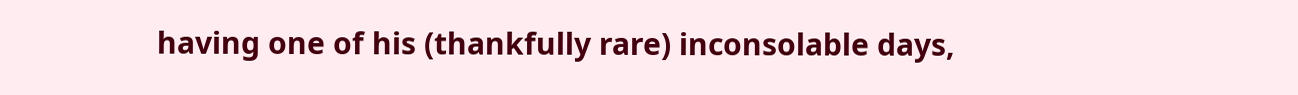having one of his (thankfully rare) inconsolable days,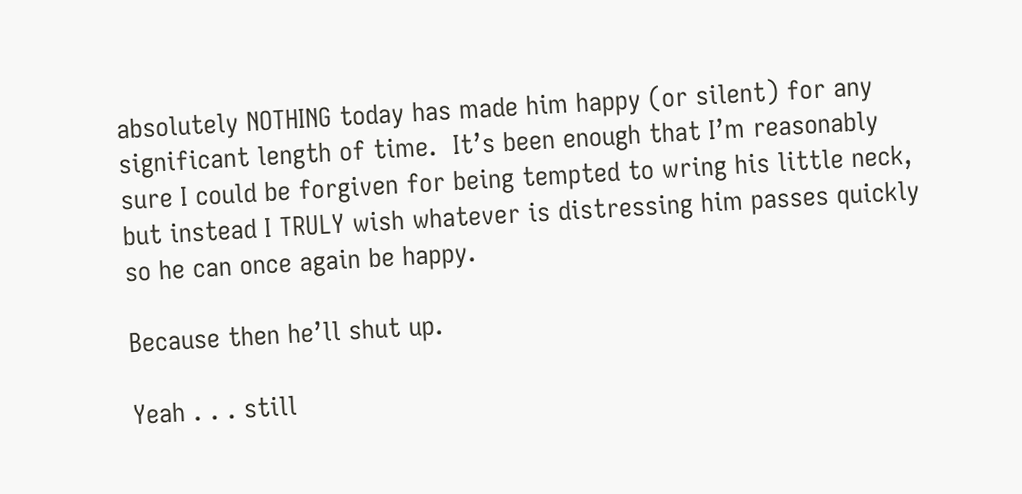absolutely NOTHING today has made him happy (or silent) for any significant length of time.  It’s been enough that I’m reasonably sure I could be forgiven for being tempted to wring his little neck, but instead I TRULY wish whatever is distressing him passes quickly so he can once again be happy.

Because then he’ll shut up.

Yeah . . . still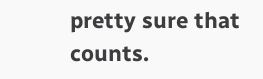pretty sure that counts.